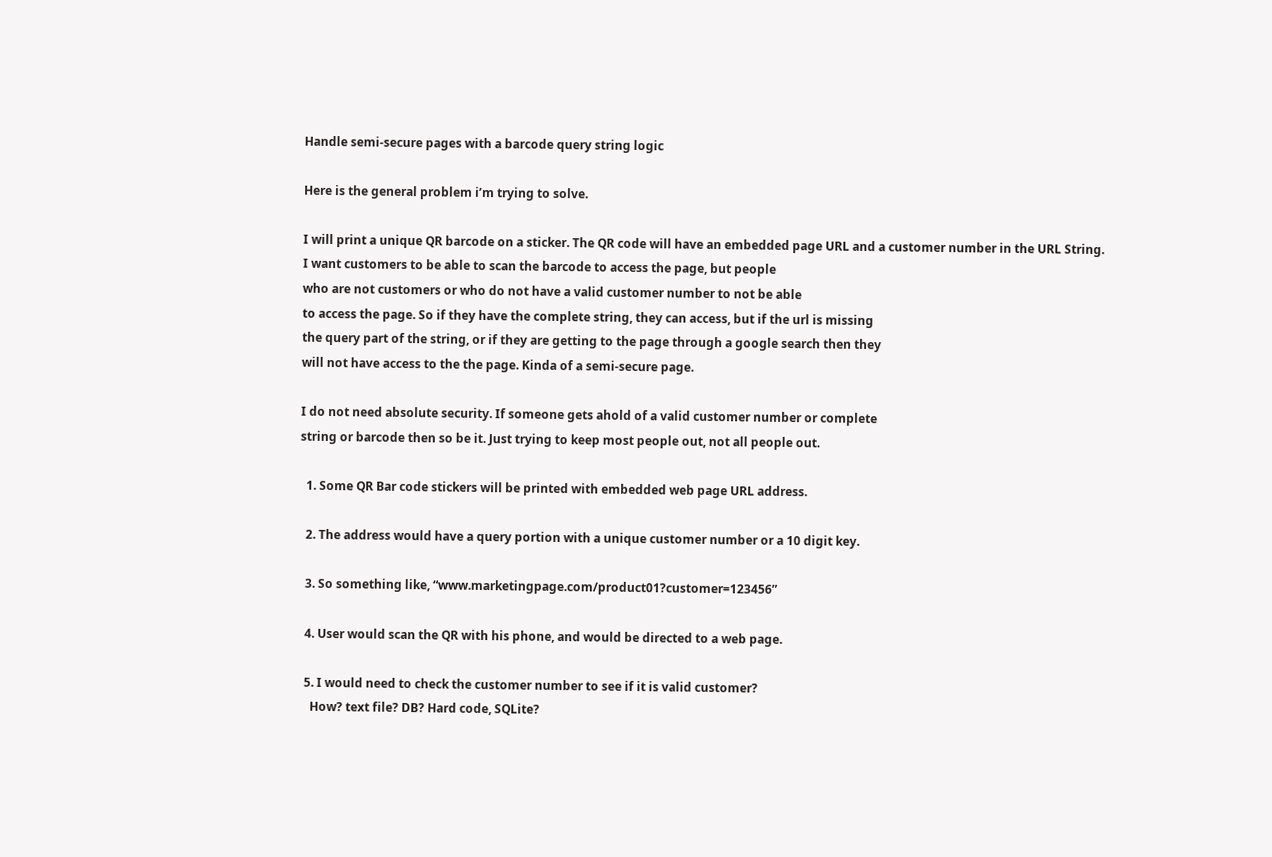Handle semi-secure pages with a barcode query string logic

Here is the general problem i’m trying to solve.

I will print a unique QR barcode on a sticker. The QR code will have an embedded page URL and a customer number in the URL String.
I want customers to be able to scan the barcode to access the page, but people
who are not customers or who do not have a valid customer number to not be able
to access the page. So if they have the complete string, they can access, but if the url is missing
the query part of the string, or if they are getting to the page through a google search then they
will not have access to the the page. Kinda of a semi-secure page.

I do not need absolute security. If someone gets ahold of a valid customer number or complete
string or barcode then so be it. Just trying to keep most people out, not all people out.

  1. Some QR Bar code stickers will be printed with embedded web page URL address.

  2. The address would have a query portion with a unique customer number or a 10 digit key.

  3. So something like, “www.marketingpage.com/product01?customer=123456”

  4. User would scan the QR with his phone, and would be directed to a web page.

  5. I would need to check the customer number to see if it is valid customer?
    How? text file? DB? Hard code, SQLite?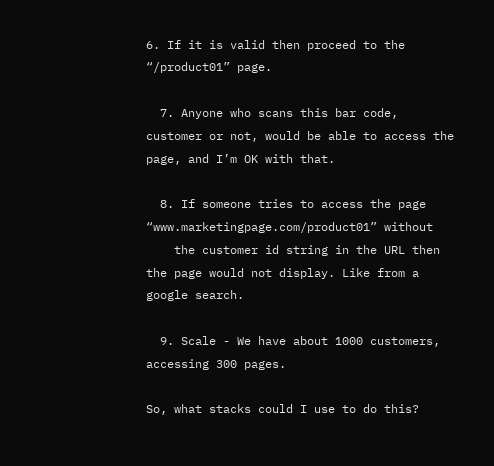6. If it is valid then proceed to the “/product01” page.

  7. Anyone who scans this bar code, customer or not, would be able to access the page, and I’m OK with that.

  8. If someone tries to access the page “www.marketingpage.com/product01” without
    the customer id string in the URL then the page would not display. Like from a google search.

  9. Scale - We have about 1000 customers, accessing 300 pages.

So, what stacks could I use to do this?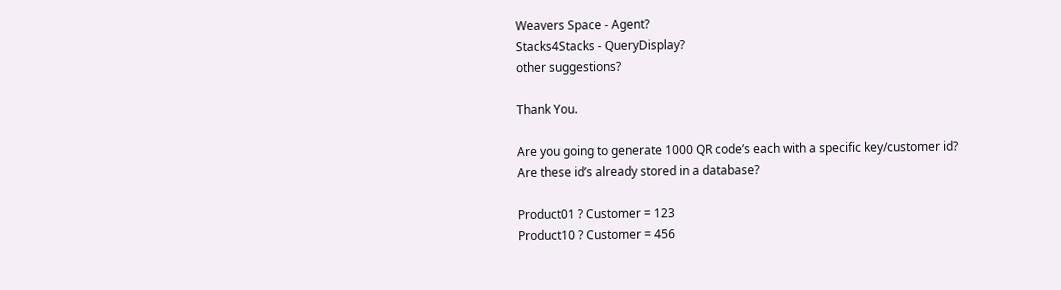Weavers Space - Agent?
Stacks4Stacks - QueryDisplay?
other suggestions?

Thank You.

Are you going to generate 1000 QR code’s each with a specific key/customer id?
Are these id’s already stored in a database?

Product01 ? Customer = 123
Product10 ? Customer = 456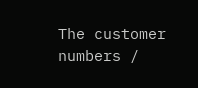The customer numbers /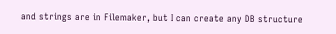and strings are in Filemaker, but I can create any DB structure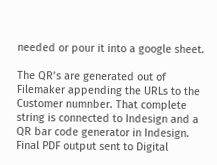needed or pour it into a google sheet.

The QR’s are generated out of Filemaker appending the URLs to the Customer numnber. That complete string is connected to Indesign and a QR bar code generator in Indesign.
Final PDF output sent to Digital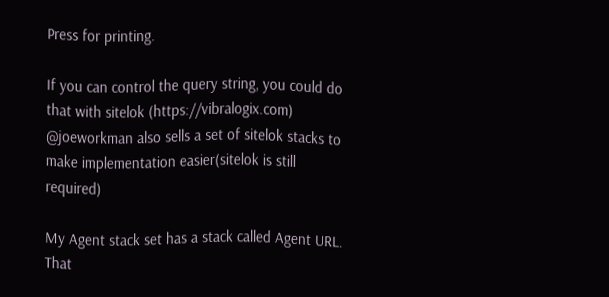Press for printing.

If you can control the query string, you could do that with sitelok (https://vibralogix.com) @joeworkman also sells a set of sitelok stacks to make implementation easier(sitelok is still required)

My Agent stack set has a stack called Agent URL. That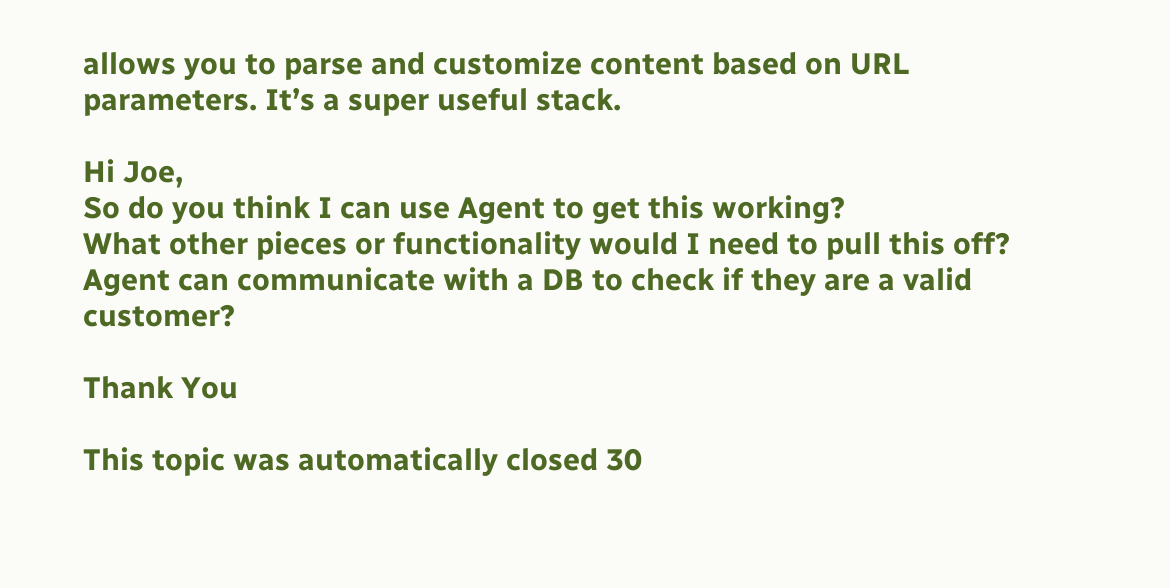allows you to parse and customize content based on URL parameters. It’s a super useful stack.

Hi Joe,
So do you think I can use Agent to get this working?
What other pieces or functionality would I need to pull this off?
Agent can communicate with a DB to check if they are a valid customer?

Thank You

This topic was automatically closed 30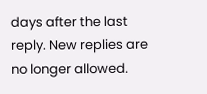days after the last reply. New replies are no longer allowed.